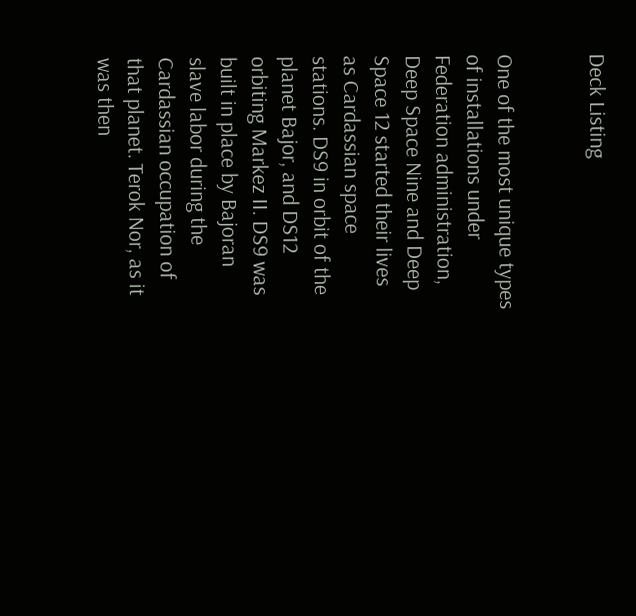Deck Listing


One of the most unique types of installations under Federation administration, Deep Space Nine and Deep Space 12 started their lives as Cardassian space stations. DS9 in orbit of the planet Bajor, and DS12 orbiting Markez II. DS9 was built in place by Bajoran slave labor during the Cardassian occupation of that planet. Terok Nor, as it was then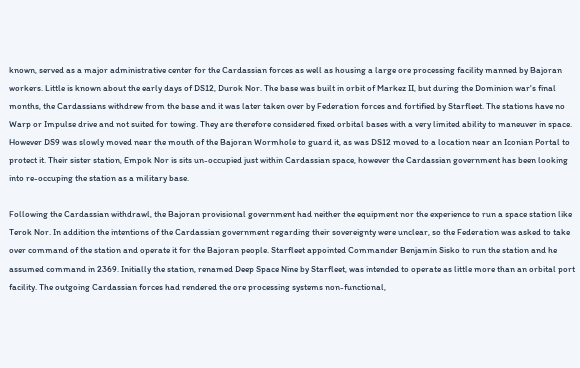known, served as a major administrative center for the Cardassian forces as well as housing a large ore processing facility manned by Bajoran workers. Little is known about the early days of DS12, Durok Nor. The base was built in orbit of Markez II, but during the Dominion war's final months, the Cardassians withdrew from the base and it was later taken over by Federation forces and fortified by Starfleet. The stations have no Warp or Impulse drive and not suited for towing. They are therefore considered fixed orbital bases with a very limited ability to maneuver in space. However DS9 was slowly moved near the mouth of the Bajoran Wormhole to guard it, as was DS12 moved to a location near an Iconian Portal to protect it. Their sister station, Empok Nor is sits un-occupied just within Cardassian space, however the Cardassian government has been looking into re-occuping the station as a military base.

Following the Cardassian withdrawl, the Bajoran provisional government had neither the equipment nor the experience to run a space station like Terok Nor. In addition the intentions of the Cardassian government regarding their sovereignty were unclear, so the Federation was asked to take over command of the station and operate it for the Bajoran people. Starfleet appointed Commander Benjamin Sisko to run the station and he assumed command in 2369. Initially the station, renamed Deep Space Nine by Starfleet, was intended to operate as little more than an orbital port facility. The outgoing Cardassian forces had rendered the ore processing systems non-functional,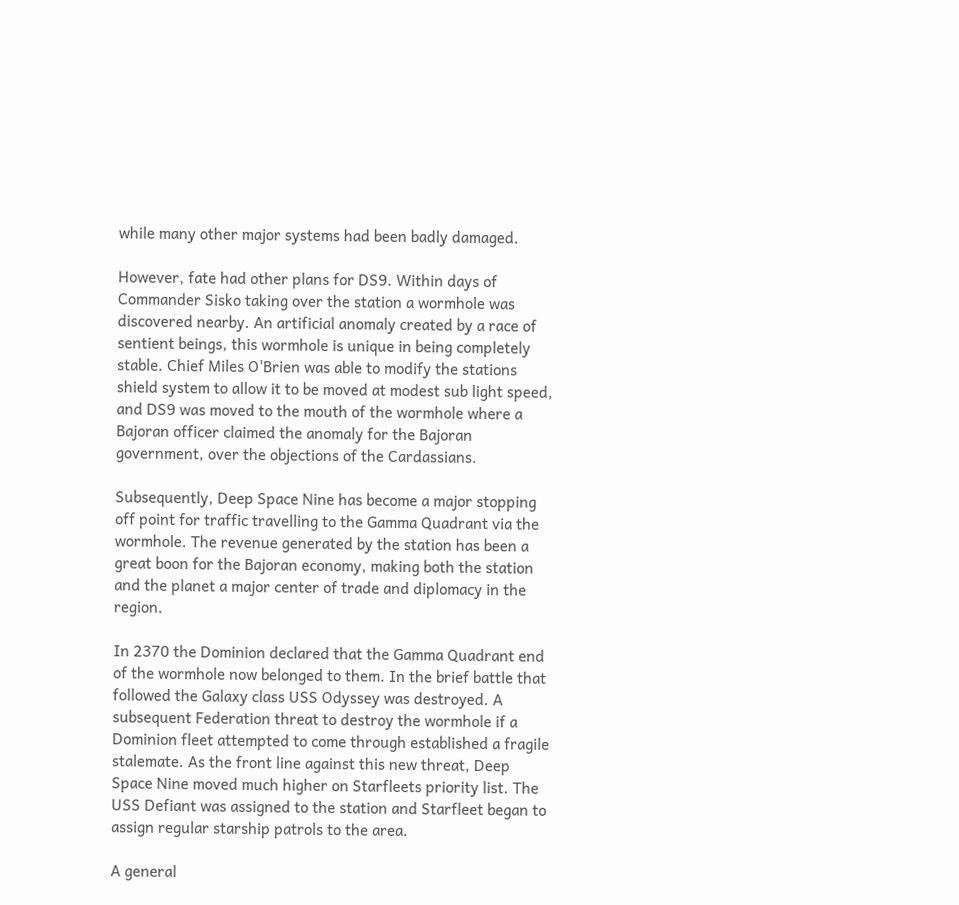while many other major systems had been badly damaged.

However, fate had other plans for DS9. Within days of Commander Sisko taking over the station a wormhole was discovered nearby. An artificial anomaly created by a race of sentient beings, this wormhole is unique in being completely stable. Chief Miles O'Brien was able to modify the stations shield system to allow it to be moved at modest sub light speed, and DS9 was moved to the mouth of the wormhole where a Bajoran officer claimed the anomaly for the Bajoran government, over the objections of the Cardassians.

Subsequently, Deep Space Nine has become a major stopping off point for traffic travelling to the Gamma Quadrant via the wormhole. The revenue generated by the station has been a great boon for the Bajoran economy, making both the station and the planet a major center of trade and diplomacy in the region.

In 2370 the Dominion declared that the Gamma Quadrant end of the wormhole now belonged to them. In the brief battle that followed the Galaxy class USS Odyssey was destroyed. A subsequent Federation threat to destroy the wormhole if a Dominion fleet attempted to come through established a fragile stalemate. As the front line against this new threat, Deep Space Nine moved much higher on Starfleets priority list. The USS Defiant was assigned to the station and Starfleet began to assign regular starship patrols to the area.

A general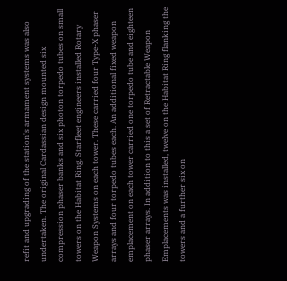refit and upgrading of the station's armament systems was also undertaken. The original Cardassian design mounted six compression phaser banks and six photon torpedo tubes on small towers on the Habitat Ring. Starfleet engineers installed Rotary Weapon Systems on each tower. These carried four Type-X phaser arrays and four torpedo tubes each. An additional fixed weapon emplacement on each tower carried one torpedo tube and eighteen phaser arrays. In addition to this a set of Retractable Weapon Emplacements was installed, twelve on the Habitat Ring flanking the towers and a further six on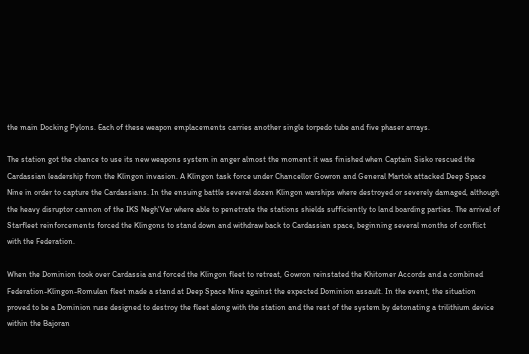the main Docking Pylons. Each of these weapon emplacements carries another single torpedo tube and five phaser arrays.

The station got the chance to use its new weapons system in anger almost the moment it was finished when Captain Sisko rescued the Cardassian leadership from the Klingon invasion. A Klingon task force under Chancellor Gowron and General Martok attacked Deep Space Nine in order to capture the Cardassians. In the ensuing battle several dozen Klingon warships where destroyed or severely damaged, although the heavy disruptor cannon of the IKS Negh'Var where able to penetrate the stations shields sufficiently to land boarding parties. The arrival of Starfleet reinforcements forced the Klingons to stand down and withdraw back to Cardassian space, beginning several months of conflict with the Federation.

When the Dominion took over Cardassia and forced the Klingon fleet to retreat, Gowron reinstated the Khitomer Accords and a combined Federation-Klingon-Romulan fleet made a stand at Deep Space Nine against the expected Dominion assault. In the event, the situation proved to be a Dominion ruse designed to destroy the fleet along with the station and the rest of the system by detonating a trilithium device within the Bajoran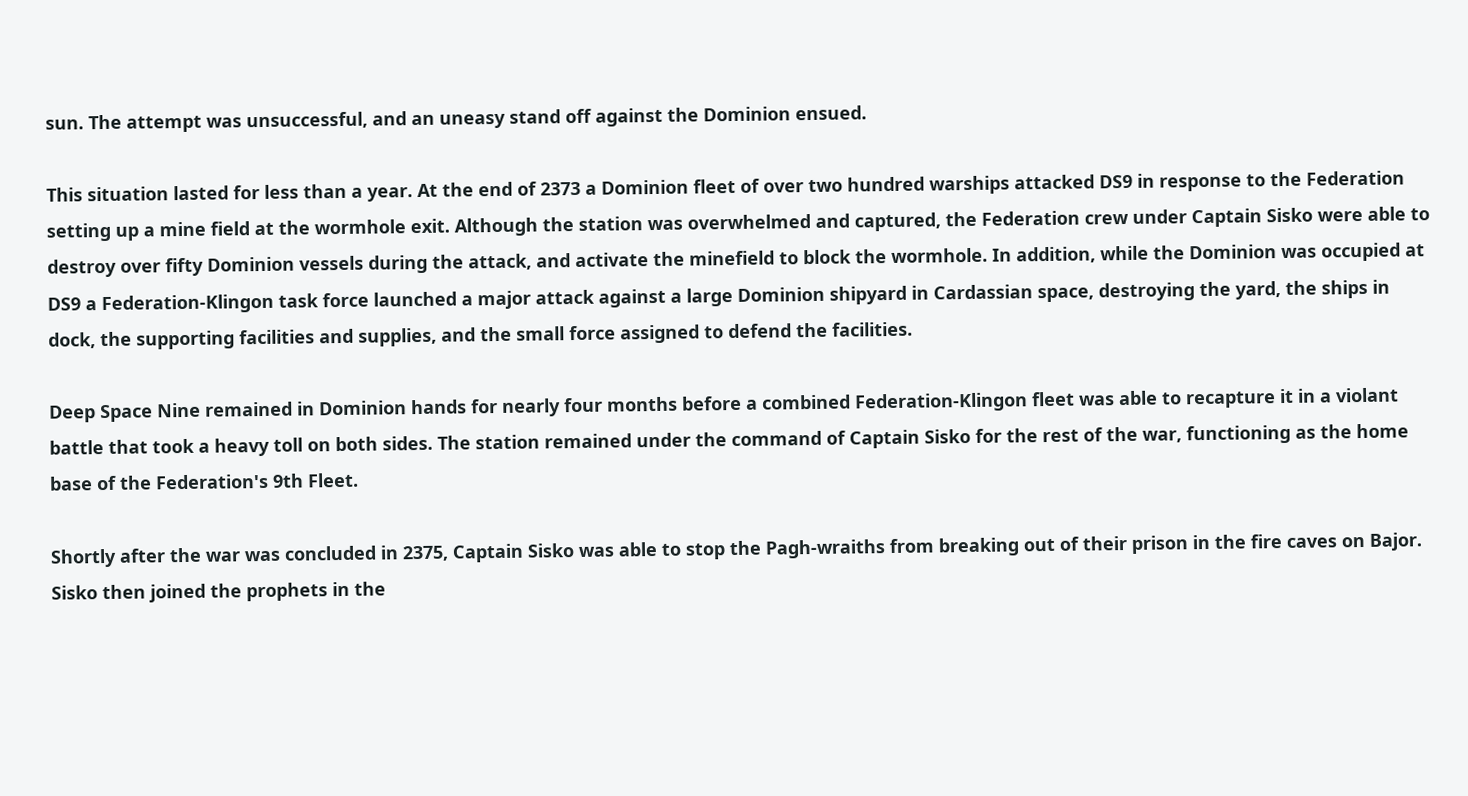sun. The attempt was unsuccessful, and an uneasy stand off against the Dominion ensued.

This situation lasted for less than a year. At the end of 2373 a Dominion fleet of over two hundred warships attacked DS9 in response to the Federation setting up a mine field at the wormhole exit. Although the station was overwhelmed and captured, the Federation crew under Captain Sisko were able to destroy over fifty Dominion vessels during the attack, and activate the minefield to block the wormhole. In addition, while the Dominion was occupied at DS9 a Federation-Klingon task force launched a major attack against a large Dominion shipyard in Cardassian space, destroying the yard, the ships in dock, the supporting facilities and supplies, and the small force assigned to defend the facilities.

Deep Space Nine remained in Dominion hands for nearly four months before a combined Federation-Klingon fleet was able to recapture it in a violant battle that took a heavy toll on both sides. The station remained under the command of Captain Sisko for the rest of the war, functioning as the home base of the Federation's 9th Fleet.

Shortly after the war was concluded in 2375, Captain Sisko was able to stop the Pagh-wraiths from breaking out of their prison in the fire caves on Bajor. Sisko then joined the prophets in the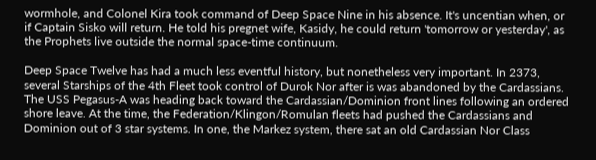wormhole, and Colonel Kira took command of Deep Space Nine in his absence. It's uncentian when, or if Captain Sisko will return. He told his pregnet wife, Kasidy, he could return 'tomorrow or yesterday', as the Prophets live outside the normal space-time continuum.

Deep Space Twelve has had a much less eventful history, but nonetheless very important. In 2373, several Starships of the 4th Fleet took control of Durok Nor after is was abandoned by the Cardassians. The USS Pegasus-A was heading back toward the Cardassian/Dominion front lines following an ordered shore leave. At the time, the Federation/Klingon/Romulan fleets had pushed the Cardassians and Dominion out of 3 star systems. In one, the Markez system, there sat an old Cardassian Nor Class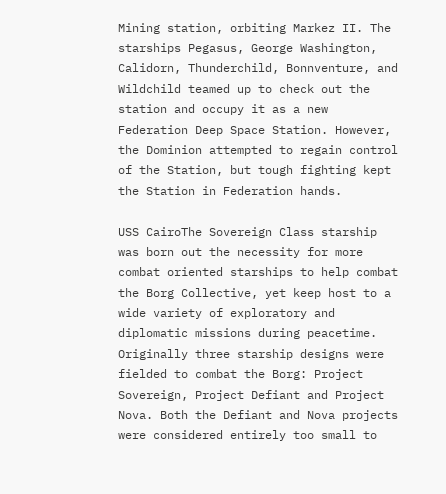Mining station, orbiting Markez II. The starships Pegasus, George Washington, Calidorn, Thunderchild, Bonnventure, and Wildchild teamed up to check out the station and occupy it as a new Federation Deep Space Station. However, the Dominion attempted to regain control of the Station, but tough fighting kept the Station in Federation hands.

USS CairoThe Sovereign Class starship was born out the necessity for more combat oriented starships to help combat the Borg Collective, yet keep host to a wide variety of exploratory and diplomatic missions during peacetime. Originally three starship designs were fielded to combat the Borg: Project Sovereign, Project Defiant and Project Nova. Both the Defiant and Nova projects were considered entirely too small to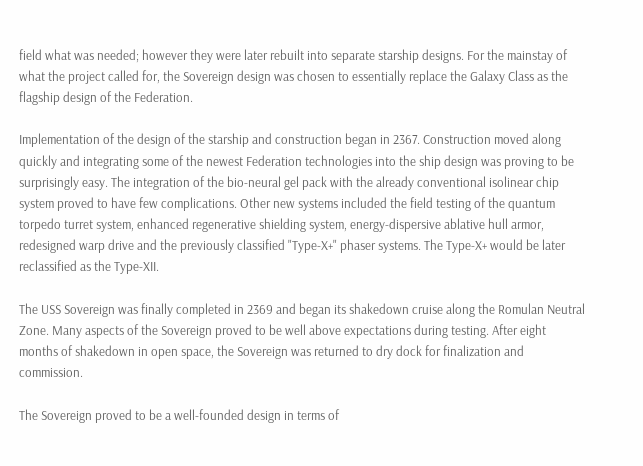field what was needed; however they were later rebuilt into separate starship designs. For the mainstay of what the project called for, the Sovereign design was chosen to essentially replace the Galaxy Class as the flagship design of the Federation.

Implementation of the design of the starship and construction began in 2367. Construction moved along quickly and integrating some of the newest Federation technologies into the ship design was proving to be surprisingly easy. The integration of the bio-neural gel pack with the already conventional isolinear chip system proved to have few complications. Other new systems included the field testing of the quantum torpedo turret system, enhanced regenerative shielding system, energy-dispersive ablative hull armor, redesigned warp drive and the previously classified "Type-X+" phaser systems. The Type-X+ would be later reclassified as the Type-XII.

The USS Sovereign was finally completed in 2369 and began its shakedown cruise along the Romulan Neutral Zone. Many aspects of the Sovereign proved to be well above expectations during testing. After eight months of shakedown in open space, the Sovereign was returned to dry dock for finalization and commission.

The Sovereign proved to be a well-founded design in terms of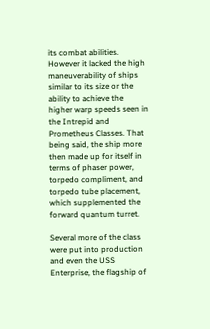its combat abilities. However it lacked the high maneuverability of ships similar to its size or the ability to achieve the higher warp speeds seen in the Intrepid and Prometheus Classes. That being said, the ship more then made up for itself in terms of phaser power, torpedo compliment, and torpedo tube placement, which supplemented the forward quantum turret.

Several more of the class were put into production and even the USS Enterprise, the flagship of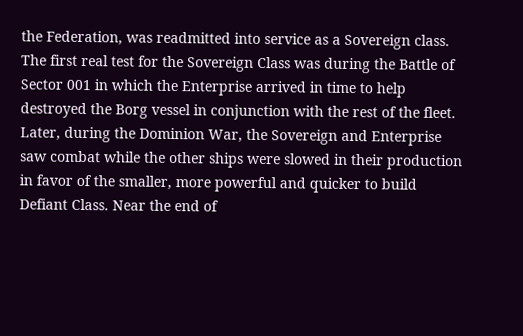the Federation, was readmitted into service as a Sovereign class. The first real test for the Sovereign Class was during the Battle of Sector 001 in which the Enterprise arrived in time to help destroyed the Borg vessel in conjunction with the rest of the fleet. Later, during the Dominion War, the Sovereign and Enterprise saw combat while the other ships were slowed in their production in favor of the smaller, more powerful and quicker to build Defiant Class. Near the end of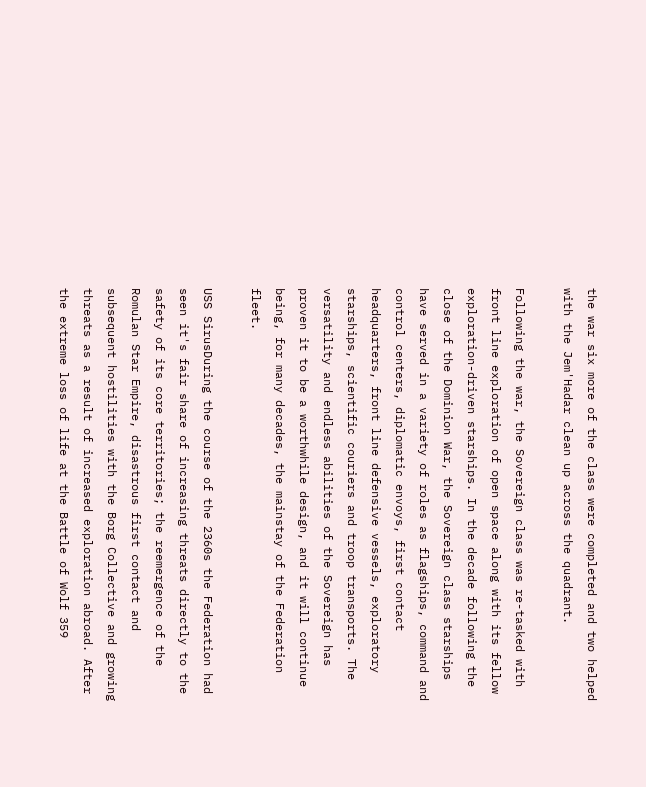the war six more of the class were completed and two helped with the Jem'Hadar clean up across the quadrant.

Following the war, the Sovereign class was re-tasked with front line exploration of open space along with its fellow exploration-driven starships. In the decade following the close of the Dominion War, the Sovereign class starships have served in a variety of roles as flagships, command and control centers, diplomatic envoys, first contact headquarters, front line defensive vessels, exploratory starships, scientific couriers and troop transports. The versatility and endless abilities of the Sovereign has proven it to be a worthwhile design, and it will continue being, for many decades, the mainstay of the Federation fleet.

USS SirusDuring the course of the 2360s the Federation had seen it's fair share of increasing threats directly to the safety of its core territories; the reemergence of the Romulan Star Empire, disastrous first contact and subsequent hostilities with the Borg Collective and growing threats as a result of increased exploration abroad. After the extreme loss of life at the Battle of Wolf 359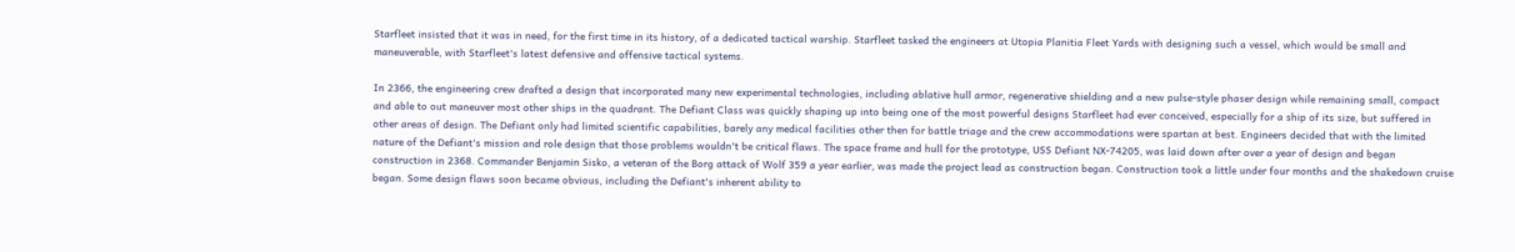Starfleet insisted that it was in need, for the first time in its history, of a dedicated tactical warship. Starfleet tasked the engineers at Utopia Planitia Fleet Yards with designing such a vessel, which would be small and maneuverable, with Starfleet's latest defensive and offensive tactical systems.

In 2366, the engineering crew drafted a design that incorporated many new experimental technologies, including ablative hull armor, regenerative shielding and a new pulse-style phaser design while remaining small, compact and able to out maneuver most other ships in the quadrant. The Defiant Class was quickly shaping up into being one of the most powerful designs Starfleet had ever conceived, especially for a ship of its size, but suffered in other areas of design. The Defiant only had limited scientific capabilities, barely any medical facilities other then for battle triage and the crew accommodations were spartan at best. Engineers decided that with the limited nature of the Defiant's mission and role design that those problems wouldn't be critical flaws. The space frame and hull for the prototype, USS Defiant NX-74205, was laid down after over a year of design and began construction in 2368. Commander Benjamin Sisko, a veteran of the Borg attack of Wolf 359 a year earlier, was made the project lead as construction began. Construction took a little under four months and the shakedown cruise began. Some design flaws soon became obvious, including the Defiant's inherent ability to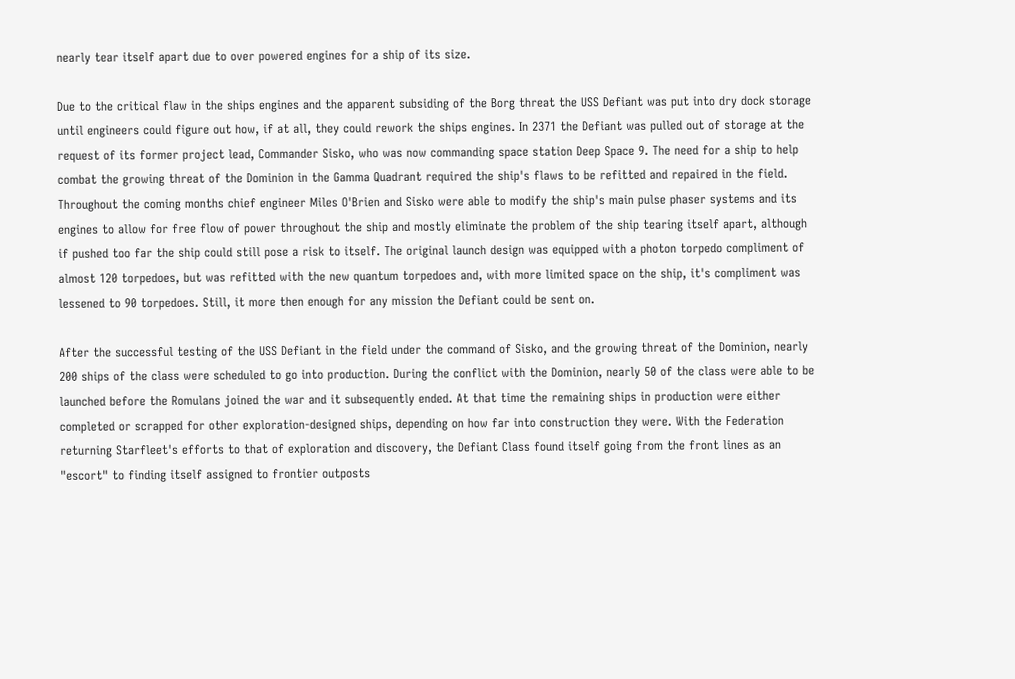nearly tear itself apart due to over powered engines for a ship of its size.

Due to the critical flaw in the ships engines and the apparent subsiding of the Borg threat the USS Defiant was put into dry dock storage until engineers could figure out how, if at all, they could rework the ships engines. In 2371 the Defiant was pulled out of storage at the request of its former project lead, Commander Sisko, who was now commanding space station Deep Space 9. The need for a ship to help combat the growing threat of the Dominion in the Gamma Quadrant required the ship's flaws to be refitted and repaired in the field. Throughout the coming months chief engineer Miles O'Brien and Sisko were able to modify the ship's main pulse phaser systems and its engines to allow for free flow of power throughout the ship and mostly eliminate the problem of the ship tearing itself apart, although if pushed too far the ship could still pose a risk to itself. The original launch design was equipped with a photon torpedo compliment of almost 120 torpedoes, but was refitted with the new quantum torpedoes and, with more limited space on the ship, it's compliment was lessened to 90 torpedoes. Still, it more then enough for any mission the Defiant could be sent on.

After the successful testing of the USS Defiant in the field under the command of Sisko, and the growing threat of the Dominion, nearly 200 ships of the class were scheduled to go into production. During the conflict with the Dominion, nearly 50 of the class were able to be launched before the Romulans joined the war and it subsequently ended. At that time the remaining ships in production were either completed or scrapped for other exploration-designed ships, depending on how far into construction they were. With the Federation returning Starfleet's efforts to that of exploration and discovery, the Defiant Class found itself going from the front lines as an "escort" to finding itself assigned to frontier outposts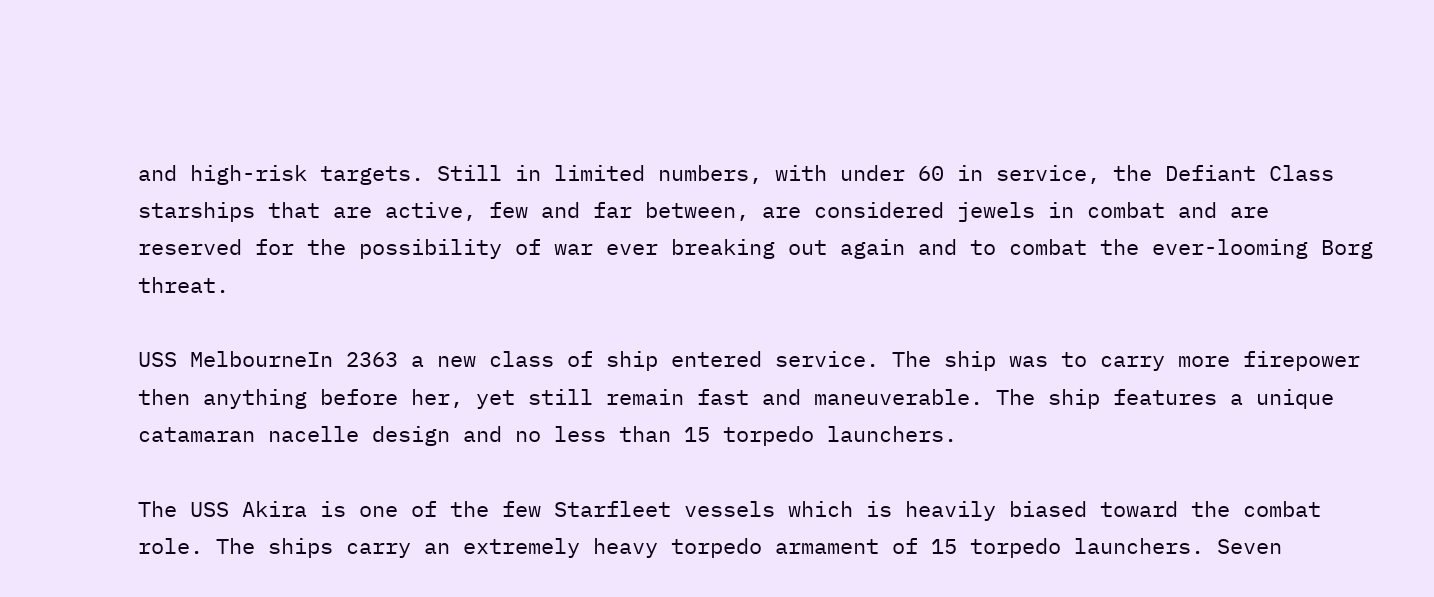and high-risk targets. Still in limited numbers, with under 60 in service, the Defiant Class starships that are active, few and far between, are considered jewels in combat and are reserved for the possibility of war ever breaking out again and to combat the ever-looming Borg threat.

USS MelbourneIn 2363 a new class of ship entered service. The ship was to carry more firepower then anything before her, yet still remain fast and maneuverable. The ship features a unique catamaran nacelle design and no less than 15 torpedo launchers.

The USS Akira is one of the few Starfleet vessels which is heavily biased toward the combat role. The ships carry an extremely heavy torpedo armament of 15 torpedo launchers. Seven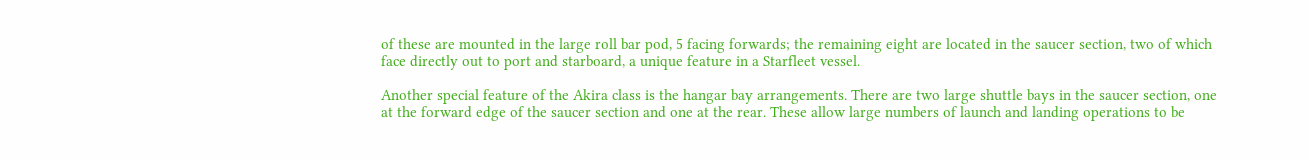of these are mounted in the large roll bar pod, 5 facing forwards; the remaining eight are located in the saucer section, two of which face directly out to port and starboard, a unique feature in a Starfleet vessel.

Another special feature of the Akira class is the hangar bay arrangements. There are two large shuttle bays in the saucer section, one at the forward edge of the saucer section and one at the rear. These allow large numbers of launch and landing operations to be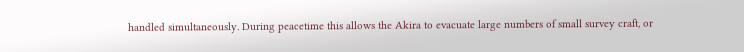handled simultaneously. During peacetime this allows the Akira to evacuate large numbers of small survey craft, or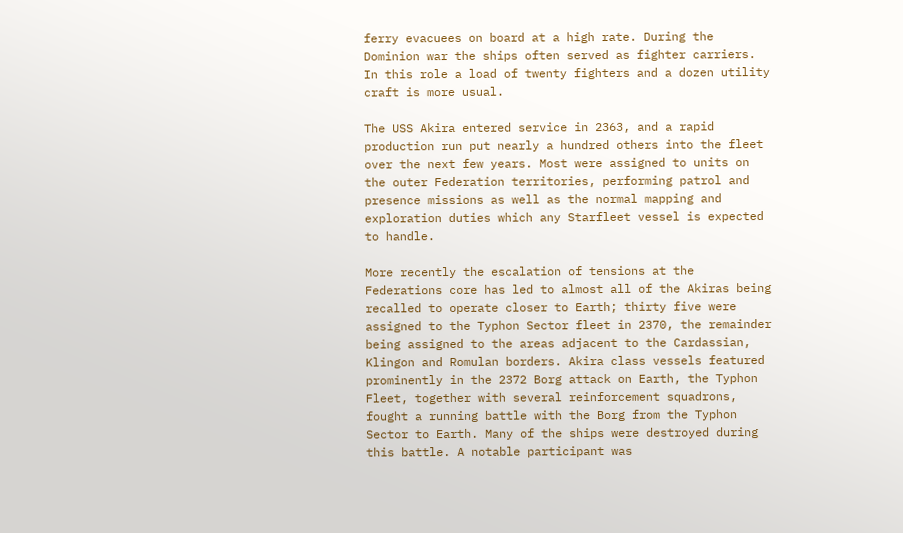ferry evacuees on board at a high rate. During the Dominion war the ships often served as fighter carriers. In this role a load of twenty fighters and a dozen utility craft is more usual.

The USS Akira entered service in 2363, and a rapid production run put nearly a hundred others into the fleet over the next few years. Most were assigned to units on the outer Federation territories, performing patrol and presence missions as well as the normal mapping and exploration duties which any Starfleet vessel is expected to handle.

More recently the escalation of tensions at the Federations core has led to almost all of the Akiras being recalled to operate closer to Earth; thirty five were assigned to the Typhon Sector fleet in 2370, the remainder being assigned to the areas adjacent to the Cardassian, Klingon and Romulan borders. Akira class vessels featured prominently in the 2372 Borg attack on Earth, the Typhon Fleet, together with several reinforcement squadrons, fought a running battle with the Borg from the Typhon Sector to Earth. Many of the ships were destroyed during this battle. A notable participant was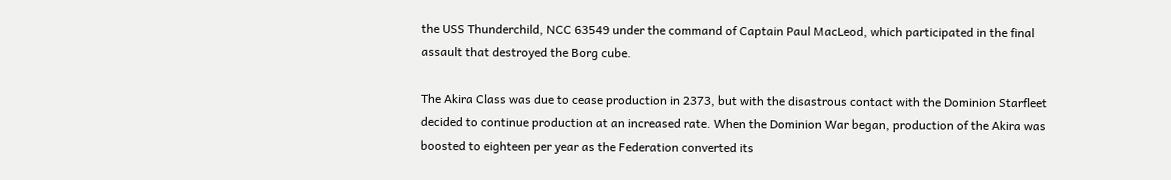the USS Thunderchild, NCC 63549 under the command of Captain Paul MacLeod, which participated in the final assault that destroyed the Borg cube.

The Akira Class was due to cease production in 2373, but with the disastrous contact with the Dominion Starfleet decided to continue production at an increased rate. When the Dominion War began, production of the Akira was boosted to eighteen per year as the Federation converted its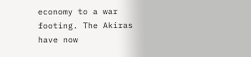economy to a war footing. The Akiras have now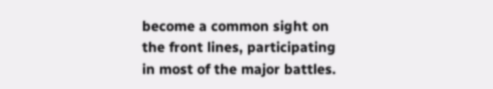become a common sight on the front lines, participating in most of the major battles.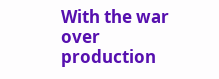With the war over production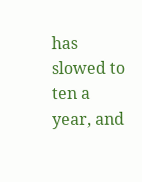has slowed to ten a year, and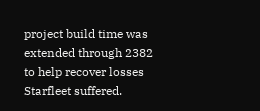project build time was extended through 2382 to help recover losses Starfleet suffered.